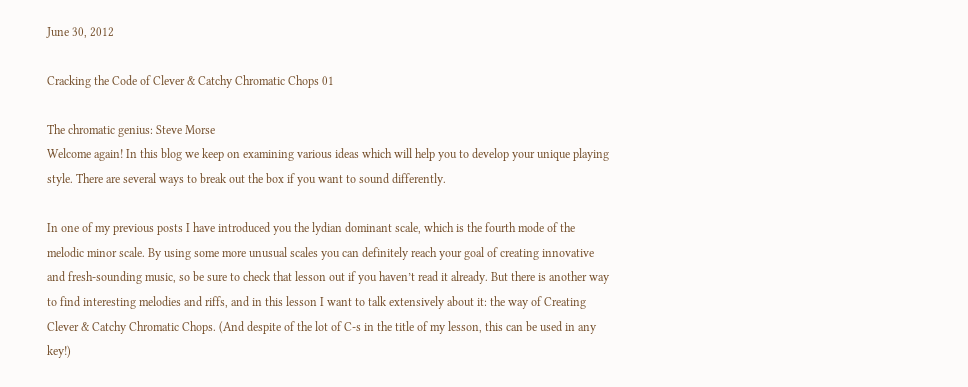June 30, 2012

Cracking the Code of Clever & Catchy Chromatic Chops 01

The chromatic genius: Steve Morse
Welcome again! In this blog we keep on examining various ideas which will help you to develop your unique playing style. There are several ways to break out the box if you want to sound differently.

In one of my previous posts I have introduced you the lydian dominant scale, which is the fourth mode of the melodic minor scale. By using some more unusual scales you can definitely reach your goal of creating innovative and fresh-sounding music, so be sure to check that lesson out if you haven’t read it already. But there is another way to find interesting melodies and riffs, and in this lesson I want to talk extensively about it: the way of Creating Clever & Catchy Chromatic Chops. (And despite of the lot of C-s in the title of my lesson, this can be used in any key!)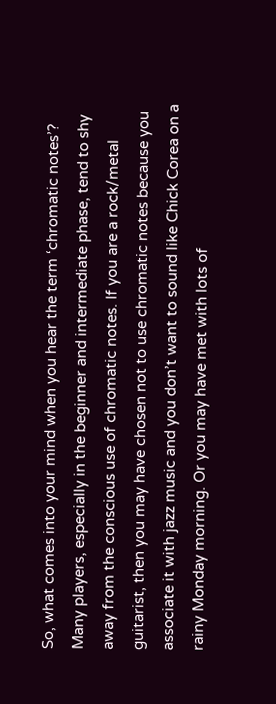So, what comes into your mind when you hear the term ‘chromatic notes’? Many players, especially in the beginner and intermediate phase, tend to shy away from the conscious use of chromatic notes. If you are a rock/metal guitarist, then you may have chosen not to use chromatic notes because you associate it with jazz music and you don’t want to sound like Chick Corea on a rainy Monday morning. Or you may have met with lots of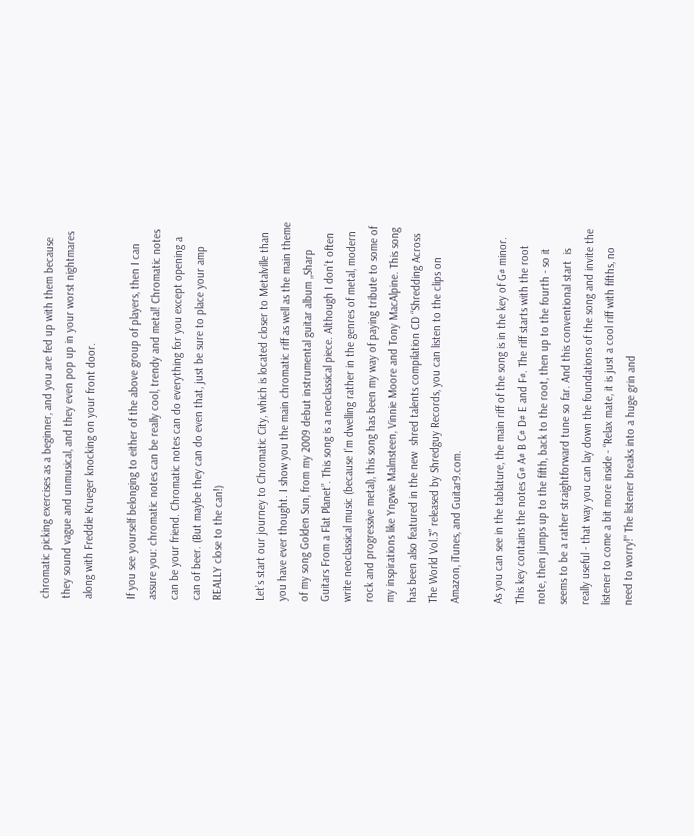chromatic picking exercises as a beginner, and you are fed up with them because they sound vague and unmusical, and they even pop up in your worst nightmares along with Freddie Krueger knocking on your front door.

If you see yourself belonging to either of the above group of players, then I can assure you: chromatic notes can be really cool, trendy and metal! Chromatic notes can be your friend. Chromatic notes can do everything for you except opening a can of beer. (But maybe they can do even that, just be sure to place your amp REALLY close to the can!)

Let’s start our journey to Chromatic City, which is located closer to Metalville than you have ever thought. I show you the main chromatic riff as well as the main theme of my song Golden Sun, from my 2009 debut instrumental guitar album „Sharp Guitars From a Flat Planet”. This song is a neoclassical piece. Although I don’t often write neoclassical music (because I’m dwelling rather in the genres of metal, modern rock and progressive metal), this song has been my way of paying tribute to some of my inspirations like Yngwie Malmsteen, Vinnie Moore and Tony MacAlpine. This song has been also featured in the new  shred talents compilation CD “Shredding Across The World Vol.3” released by Shredguy Records, you can listen to the clips on Amazon, iTunes, and Guitar9.com.

As you can see in the tablature, the main riff of the song is in the key of G# minor. This key contains the notes G# A# B C# D# E and F#. The riff starts with the root note, then jumps up to the fifth, back to the root, then up to the fourth - so it seems to be a rather straightforward tune so far. And this conventional start  is really useful - that way you can lay down the foundations of the song and invite the listener to come a bit more inside - “Relax mate, it is just a cool riff with fifths, no need to worry!" The listener breaks into a huge grin and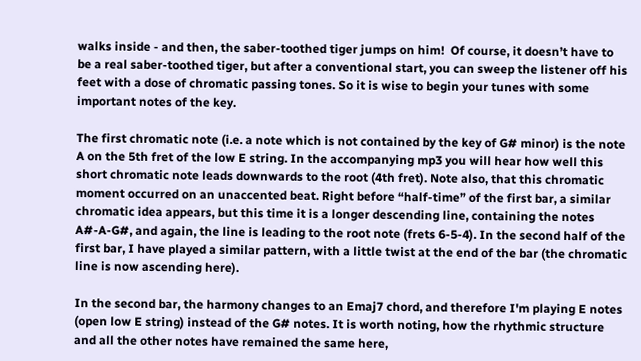walks inside - and then, the saber-toothed tiger jumps on him!  Of course, it doesn’t have to be a real saber-toothed tiger, but after a conventional start, you can sweep the listener off his feet with a dose of chromatic passing tones. So it is wise to begin your tunes with some important notes of the key.

The first chromatic note (i.e. a note which is not contained by the key of G# minor) is the note A on the 5th fret of the low E string. In the accompanying mp3 you will hear how well this short chromatic note leads downwards to the root (4th fret). Note also, that this chromatic moment occurred on an unaccented beat. Right before “half-time” of the first bar, a similar chromatic idea appears, but this time it is a longer descending line, containing the notes A#-A-G#, and again, the line is leading to the root note (frets 6-5-4). In the second half of the first bar, I have played a similar pattern, with a little twist at the end of the bar (the chromatic line is now ascending here).

In the second bar, the harmony changes to an Emaj7 chord, and therefore I'm playing E notes (open low E string) instead of the G# notes. It is worth noting, how the rhythmic structure and all the other notes have remained the same here,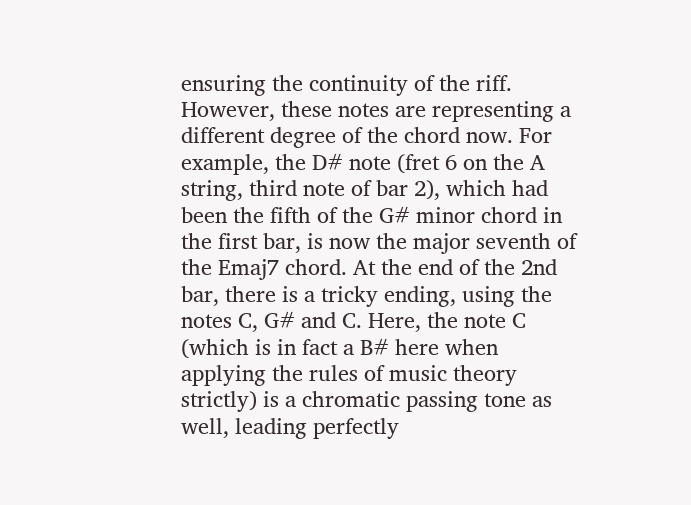ensuring the continuity of the riff. However, these notes are representing a different degree of the chord now. For example, the D# note (fret 6 on the A string, third note of bar 2), which had been the fifth of the G# minor chord in the first bar, is now the major seventh of the Emaj7 chord. At the end of the 2nd bar, there is a tricky ending, using the notes C, G# and C. Here, the note C (which is in fact a B# here when applying the rules of music theory strictly) is a chromatic passing tone as well, leading perfectly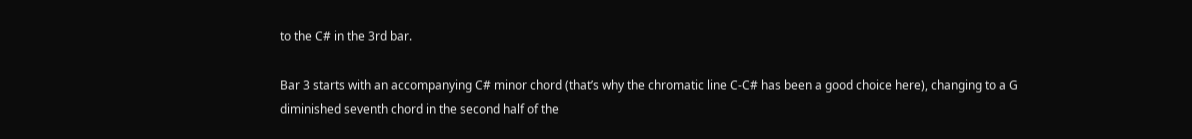to the C# in the 3rd bar.

Bar 3 starts with an accompanying C# minor chord (that’s why the chromatic line C-C# has been a good choice here), changing to a G diminished seventh chord in the second half of the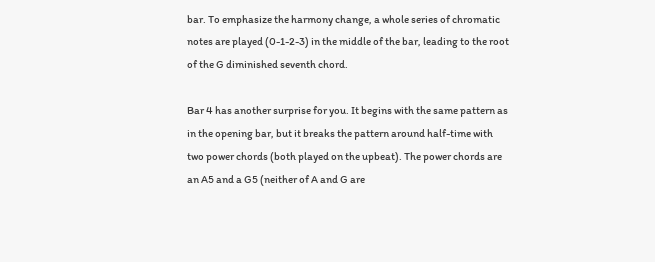bar. To emphasize the harmony change, a whole series of chromatic notes are played (0-1-2-3) in the middle of the bar, leading to the root of the G diminished seventh chord.

Bar 4 has another surprise for you. It begins with the same pattern as in the opening bar, but it breaks the pattern around half-time with two power chords (both played on the upbeat). The power chords are an A5 and a G5 (neither of A and G are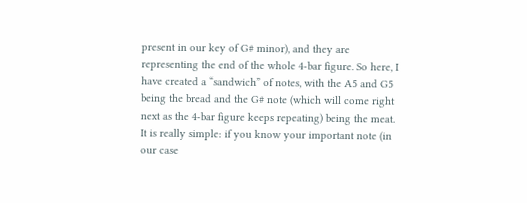present in our key of G# minor), and they are representing the end of the whole 4-bar figure. So here, I have created a “sandwich” of notes, with the A5 and G5 being the bread and the G# note (which will come right next as the 4-bar figure keeps repeating) being the meat. It is really simple: if you know your important note (in our case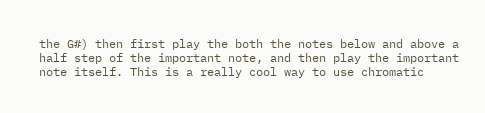the G#) then first play the both the notes below and above a half step of the important note, and then play the important note itself. This is a really cool way to use chromatic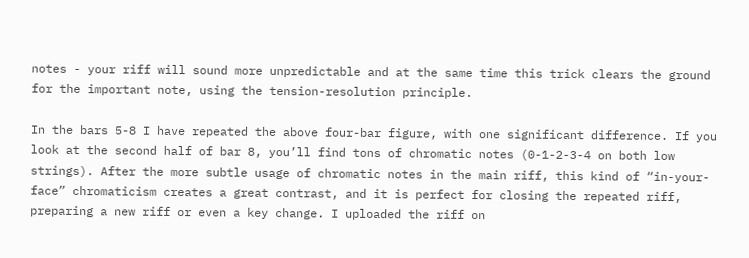notes - your riff will sound more unpredictable and at the same time this trick clears the ground for the important note, using the tension-resolution principle.

In the bars 5-8 I have repeated the above four-bar figure, with one significant difference. If you look at the second half of bar 8, you’ll find tons of chromatic notes (0-1-2-3-4 on both low strings). After the more subtle usage of chromatic notes in the main riff, this kind of “in-your-face” chromaticism creates a great contrast, and it is perfect for closing the repeated riff, preparing a new riff or even a key change. I uploaded the riff on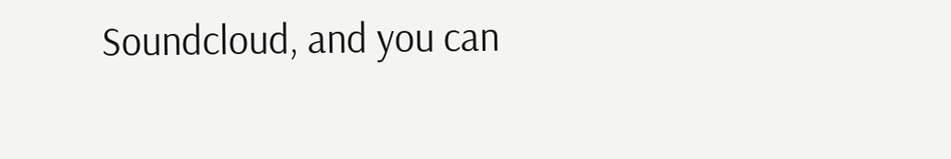Soundcloud, and you can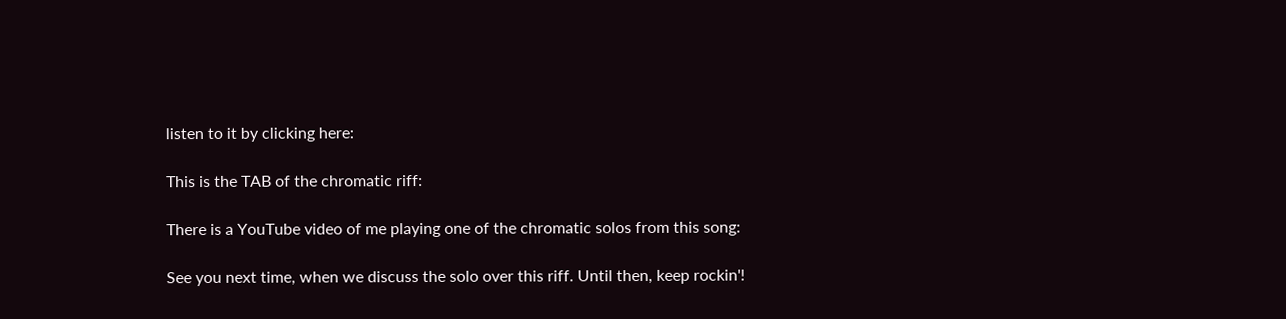listen to it by clicking here:

This is the TAB of the chromatic riff:

There is a YouTube video of me playing one of the chromatic solos from this song:

See you next time, when we discuss the solo over this riff. Until then, keep rockin'!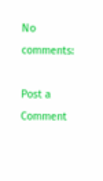No comments:

Post a Comment